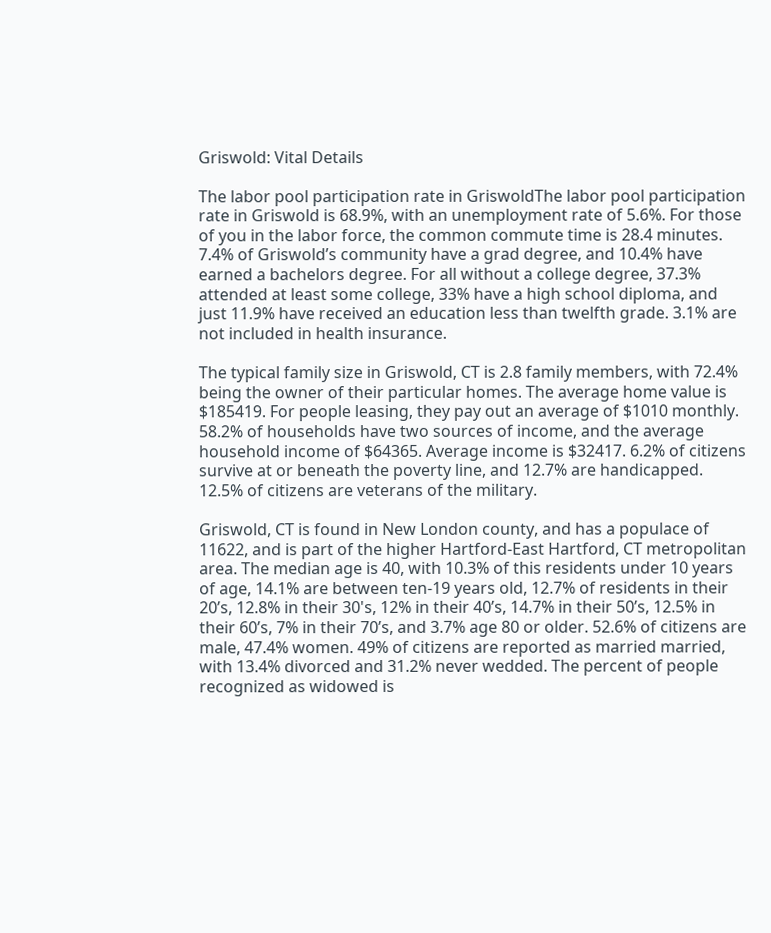Griswold: Vital Details

The labor pool participation rate in GriswoldThe labor pool participation rate in Griswold is 68.9%, with an unemployment rate of 5.6%. For those of you in the labor force, the common commute time is 28.4 minutes. 7.4% of Griswold’s community have a grad degree, and 10.4% have earned a bachelors degree. For all without a college degree, 37.3% attended at least some college, 33% have a high school diploma, and just 11.9% have received an education less than twelfth grade. 3.1% are not included in health insurance.

The typical family size in Griswold, CT is 2.8 family members, with 72.4% being the owner of their particular homes. The average home value is $185419. For people leasing, they pay out an average of $1010 monthly. 58.2% of households have two sources of income, and the average household income of $64365. Average income is $32417. 6.2% of citizens survive at or beneath the poverty line, and 12.7% are handicapped. 12.5% of citizens are veterans of the military.

Griswold, CT is found in New London county, and has a populace of 11622, and is part of the higher Hartford-East Hartford, CT metropolitan area. The median age is 40, with 10.3% of this residents under 10 years of age, 14.1% are between ten-19 years old, 12.7% of residents in their 20’s, 12.8% in their 30's, 12% in their 40’s, 14.7% in their 50’s, 12.5% in their 60’s, 7% in their 70’s, and 3.7% age 80 or older. 52.6% of citizens are male, 47.4% women. 49% of citizens are reported as married married, with 13.4% divorced and 31.2% never wedded. The percent of people recognized as widowed is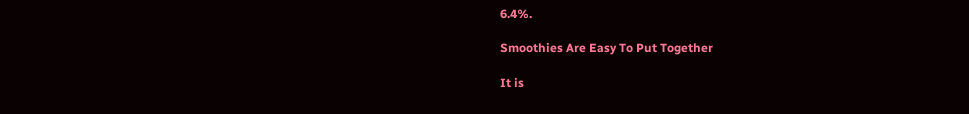6.4%.

Smoothies Are Easy To Put Together

It is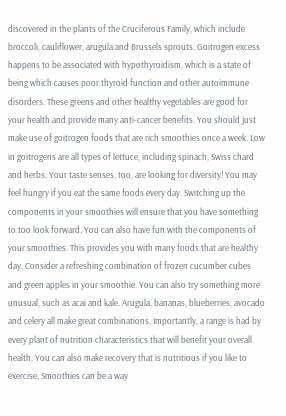discovered in the plants of the Cruciferous Family, which include broccoli, cauliflower, arugula and Brussels sprouts. Goitrogen excess happens to be associated with hypothyroidism, which is a state of being which causes poor thyroid function and other autoimmune disorders. These greens and other healthy vegetables are good for your health and provide many anti-cancer benefits. You should just make use of goitrogen foods that are rich smoothies once a week. Low in goitrogens are all types of lettuce, including spinach, Swiss chard and herbs. Your taste senses, too, are looking for diversity! You may feel hungry if you eat the same foods every day. Switching up the components in your smoothies will ensure that you have something to too look forward. You can also have fun with the components of your smoothies. This provides you with many foods that are healthy day. Consider a refreshing combination of frozen cucumber cubes and green apples in your smoothie. You can also try something more unusual, such as acai and kale. Arugula, bananas, blueberries, avocado and celery all make great combinations. Importantly, a range is had by every plant of nutrition characteristics that will benefit your overall health. You can also make recovery that is nutritious if you like to exercise. Smoothies can be a way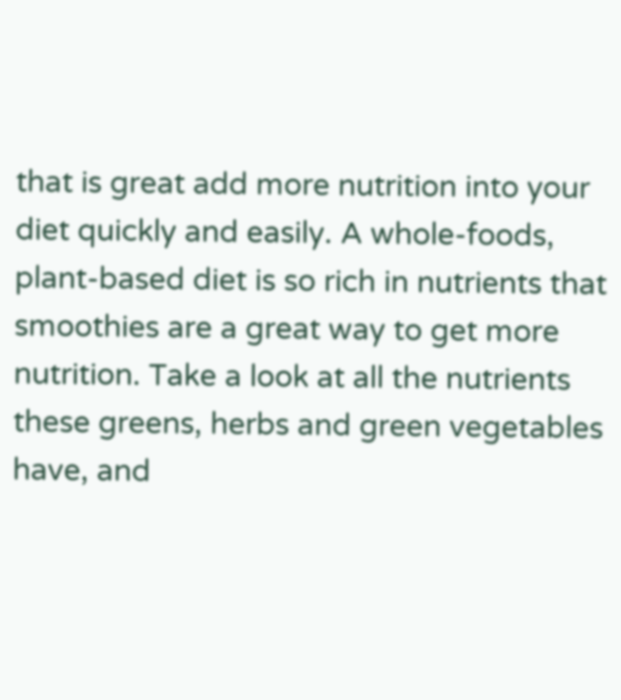that is great add more nutrition into your diet quickly and easily. A whole-foods, plant-based diet is so rich in nutrients that smoothies are a great way to get more nutrition. Take a look at all the nutrients these greens, herbs and green vegetables have, and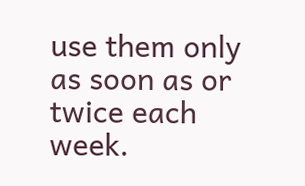use them only as soon as or twice each week.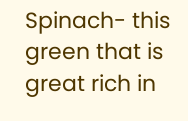Spinach- this green that is great rich in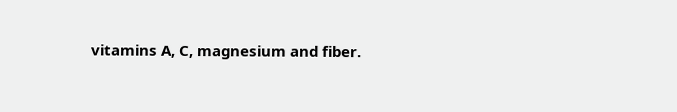vitamins A, C, magnesium and fiber.